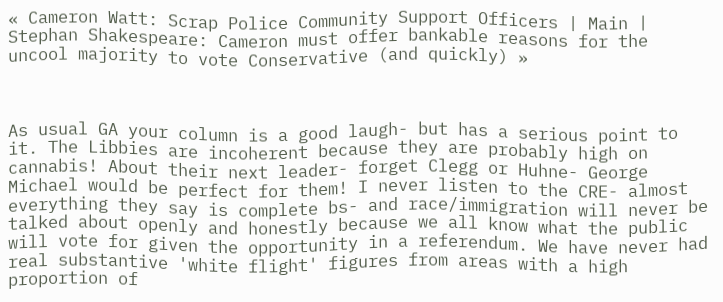« Cameron Watt: Scrap Police Community Support Officers | Main | Stephan Shakespeare: Cameron must offer bankable reasons for the uncool majority to vote Conservative (and quickly) »



As usual GA your column is a good laugh- but has a serious point to it. The Libbies are incoherent because they are probably high on cannabis! About their next leader- forget Clegg or Huhne- George Michael would be perfect for them! I never listen to the CRE- almost everything they say is complete bs- and race/immigration will never be talked about openly and honestly because we all know what the public will vote for given the opportunity in a referendum. We have never had real substantive 'white flight' figures from areas with a high proportion of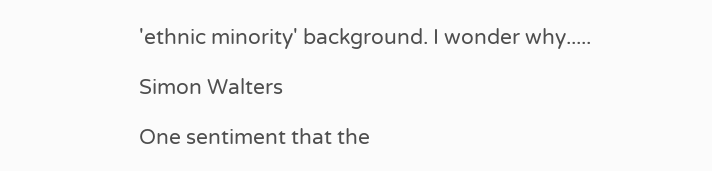'ethnic minority' background. I wonder why.....

Simon Walters

One sentiment that the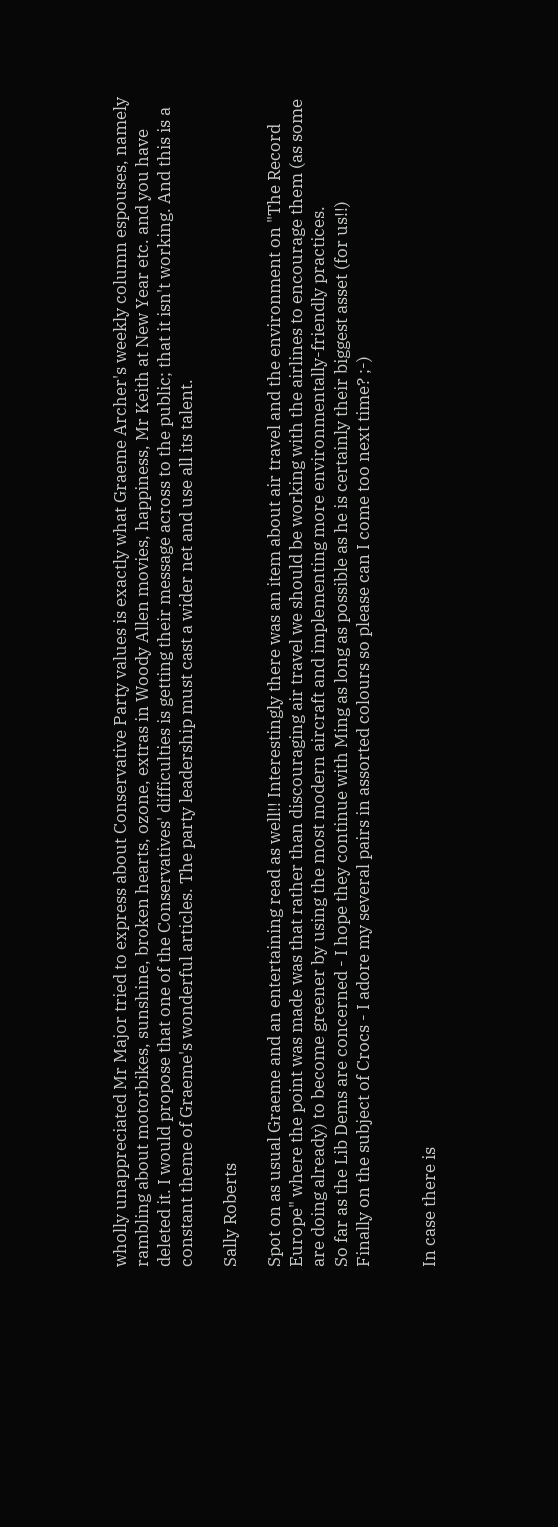wholly unappreciated Mr Major tried to express about Conservative Party values is exactly what Graeme Archer's weekly column espouses, namely rambling about motorbikes, sunshine, broken hearts, ozone, extras in Woody Allen movies, happiness, Mr Keith at New Year etc. and you have deleted it. I would propose that one of the Conservatives' difficulties is getting their message across to the public; that it isn't working. And this is a constant theme of Graeme's wonderful articles. The party leadership must cast a wider net and use all its talent.

Sally Roberts

Spot on as usual Graeme and an entertaining read as well!! Interestingly there was an item about air travel and the environment on "The Record Europe" where the point was made was that rather than discouraging air travel we should be working with the airlines to encourage them (as some are doing already) to become greener by using the most modern aircraft and implementing more environmentally-friendly practices.
So far as the Lib Dems are concerned - I hope they continue with Ming as long as possible as he is certainly their biggest asset (for us!!)
Finally on the subject of Crocs - I adore my several pairs in assorted colours so please can I come too next time? ;-)


In case there is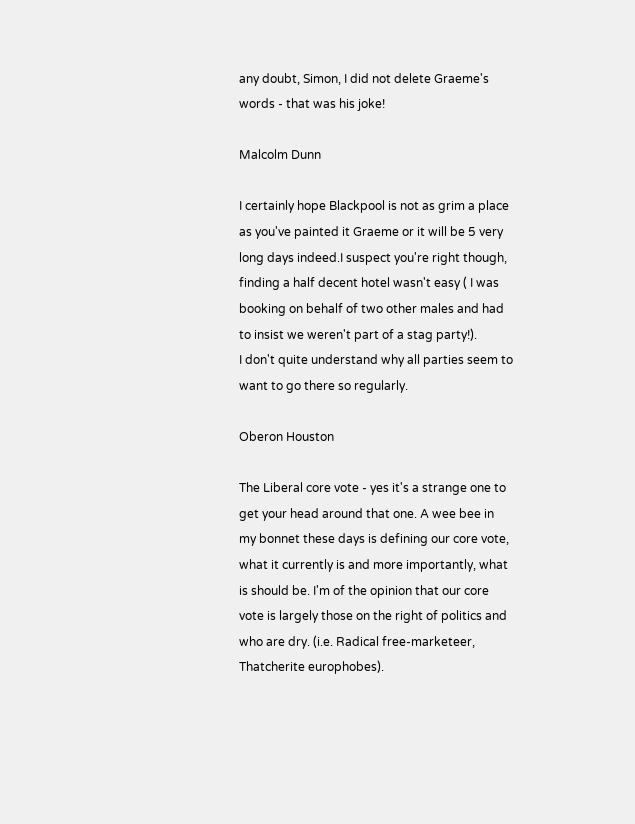any doubt, Simon, I did not delete Graeme's words - that was his joke!

Malcolm Dunn

I certainly hope Blackpool is not as grim a place as you've painted it Graeme or it will be 5 very long days indeed.I suspect you're right though, finding a half decent hotel wasn't easy ( I was booking on behalf of two other males and had to insist we weren't part of a stag party!).
I don't quite understand why all parties seem to want to go there so regularly.

Oberon Houston

The Liberal core vote - yes it's a strange one to get your head around that one. A wee bee in my bonnet these days is defining our core vote, what it currently is and more importantly, what is should be. I'm of the opinion that our core vote is largely those on the right of politics and who are dry. (i.e. Radical free-marketeer, Thatcherite europhobes).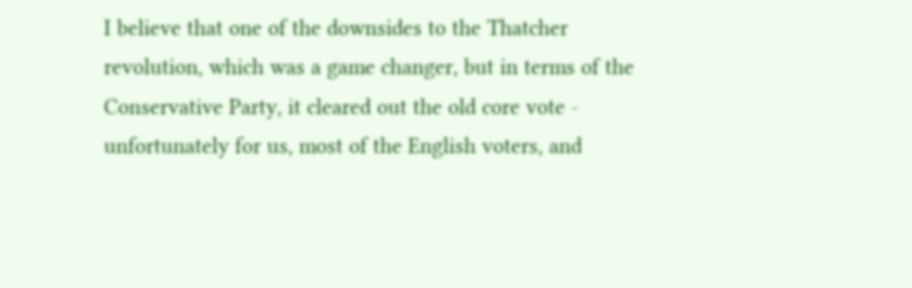I believe that one of the downsides to the Thatcher revolution, which was a game changer, but in terms of the Conservative Party, it cleared out the old core vote - unfortunately for us, most of the English voters, and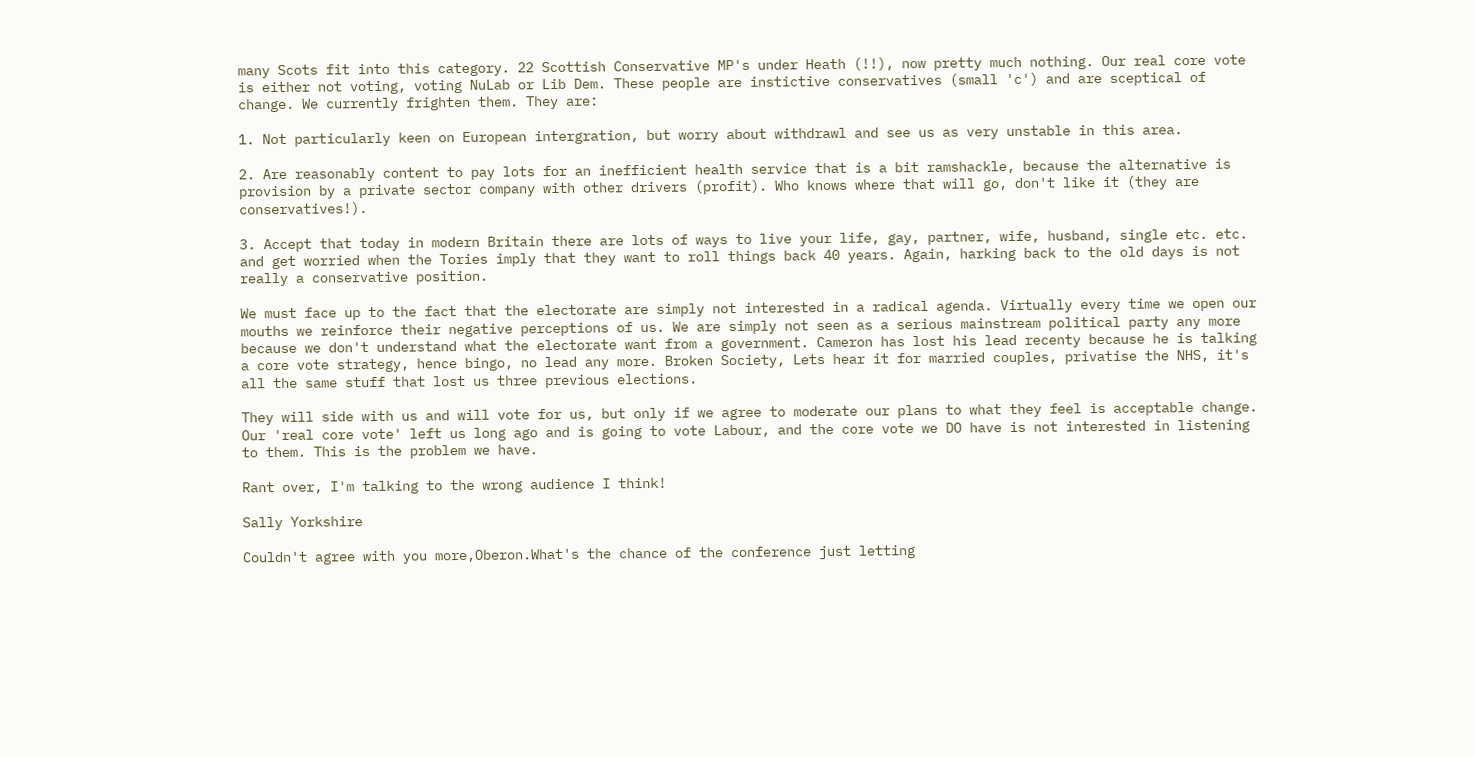many Scots fit into this category. 22 Scottish Conservative MP's under Heath (!!), now pretty much nothing. Our real core vote is either not voting, voting NuLab or Lib Dem. These people are instictive conservatives (small 'c') and are sceptical of change. We currently frighten them. They are:

1. Not particularly keen on European intergration, but worry about withdrawl and see us as very unstable in this area.

2. Are reasonably content to pay lots for an inefficient health service that is a bit ramshackle, because the alternative is provision by a private sector company with other drivers (profit). Who knows where that will go, don't like it (they are conservatives!).

3. Accept that today in modern Britain there are lots of ways to live your life, gay, partner, wife, husband, single etc. etc. and get worried when the Tories imply that they want to roll things back 40 years. Again, harking back to the old days is not really a conservative position.

We must face up to the fact that the electorate are simply not interested in a radical agenda. Virtually every time we open our mouths we reinforce their negative perceptions of us. We are simply not seen as a serious mainstream political party any more because we don't understand what the electorate want from a government. Cameron has lost his lead recenty because he is talking a core vote strategy, hence bingo, no lead any more. Broken Society, Lets hear it for married couples, privatise the NHS, it's all the same stuff that lost us three previous elections.

They will side with us and will vote for us, but only if we agree to moderate our plans to what they feel is acceptable change. Our 'real core vote' left us long ago and is going to vote Labour, and the core vote we DO have is not interested in listening to them. This is the problem we have.

Rant over, I'm talking to the wrong audience I think!

Sally Yorkshire

Couldn't agree with you more,Oberon.What's the chance of the conference just letting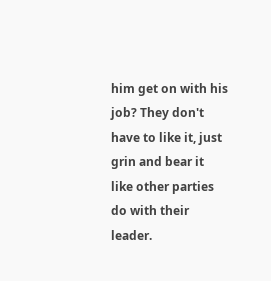him get on with his job? They don't have to like it, just grin and bear it like other parties do with their leader.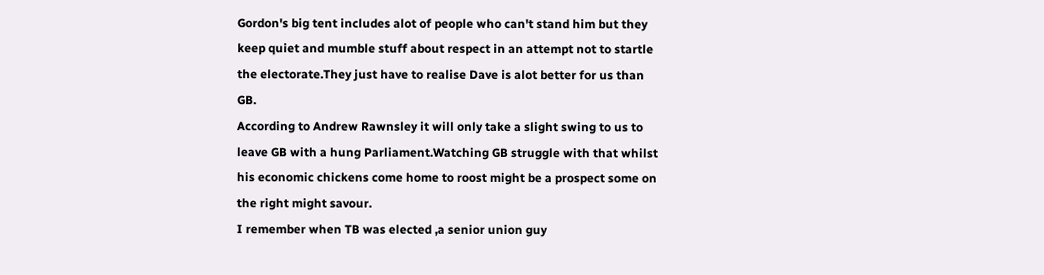Gordon's big tent includes alot of people who can't stand him but they keep quiet and mumble stuff about respect in an attempt not to startle the electorate.They just have to realise Dave is alot better for us than GB.
According to Andrew Rawnsley it will only take a slight swing to us to leave GB with a hung Parliament.Watching GB struggle with that whilst his economic chickens come home to roost might be a prospect some on the right might savour.
I remember when TB was elected ,a senior union guy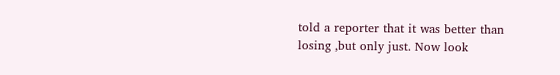told a reporter that it was better than losing ,but only just. Now look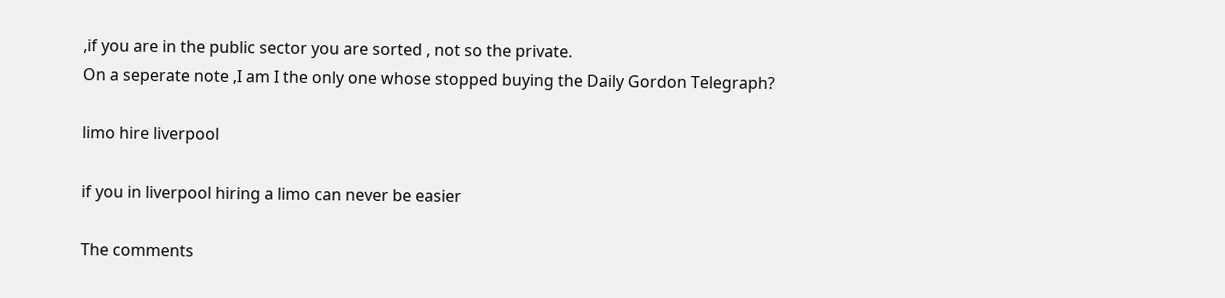,if you are in the public sector you are sorted , not so the private.
On a seperate note ,I am I the only one whose stopped buying the Daily Gordon Telegraph?

limo hire liverpool

if you in liverpool hiring a limo can never be easier

The comments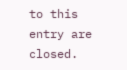to this entry are closed.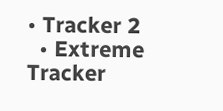• Tracker 2
  • Extreme Tracker